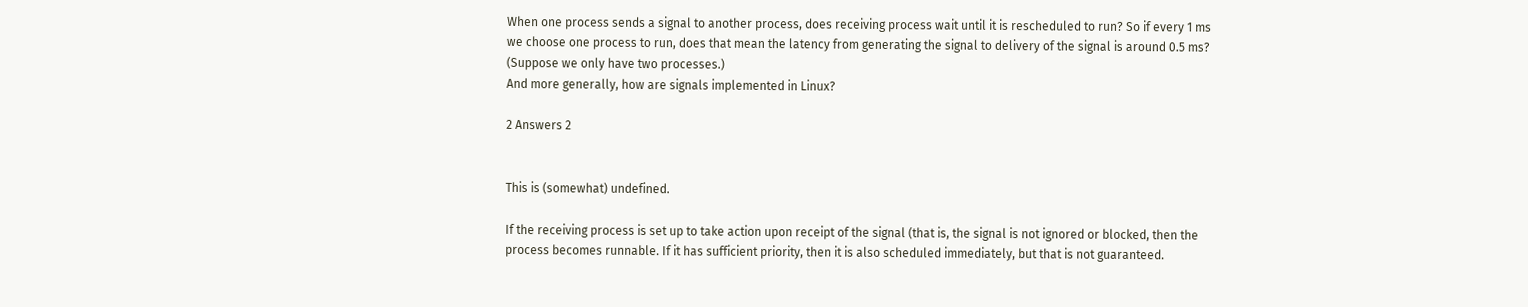When one process sends a signal to another process, does receiving process wait until it is rescheduled to run? So if every 1 ms we choose one process to run, does that mean the latency from generating the signal to delivery of the signal is around 0.5 ms? (Suppose we only have two processes.)
And more generally, how are signals implemented in Linux?

2 Answers 2


This is (somewhat) undefined.

If the receiving process is set up to take action upon receipt of the signal (that is, the signal is not ignored or blocked, then the process becomes runnable. If it has sufficient priority, then it is also scheduled immediately, but that is not guaranteed.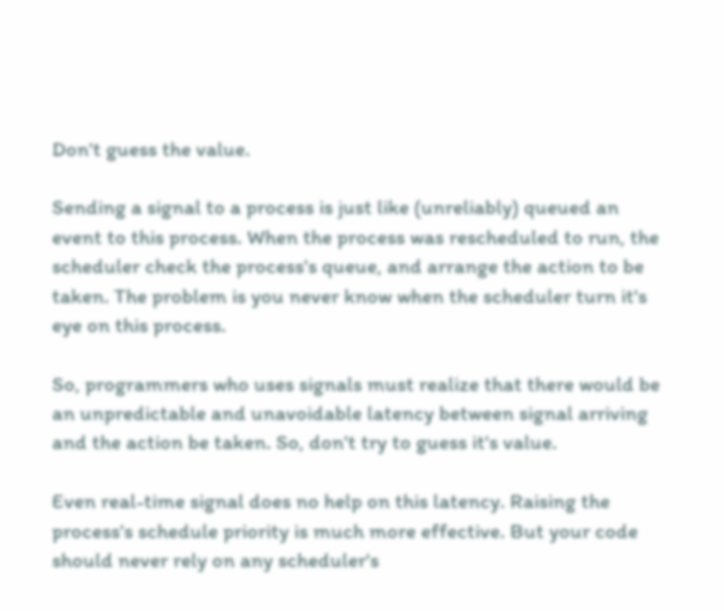Don't guess the value.

Sending a signal to a process is just like (unreliably) queued an event to this process. When the process was rescheduled to run, the scheduler check the process's queue, and arrange the action to be taken. The problem is you never know when the scheduler turn it's eye on this process.

So, programmers who uses signals must realize that there would be an unpredictable and unavoidable latency between signal arriving and the action be taken. So, don't try to guess it's value.

Even real-time signal does no help on this latency. Raising the process's schedule priority is much more effective. But your code should never rely on any scheduler's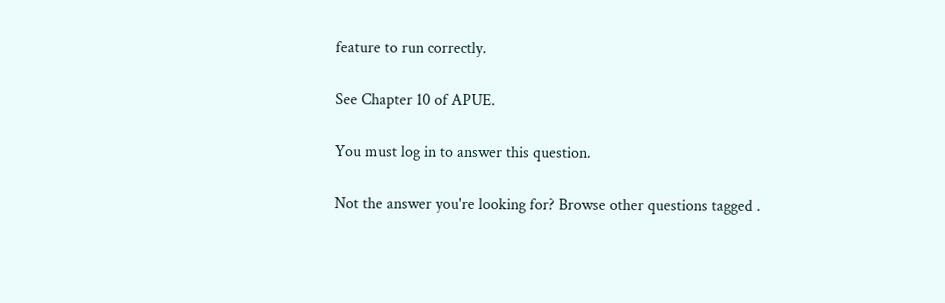feature to run correctly.

See Chapter 10 of APUE.

You must log in to answer this question.

Not the answer you're looking for? Browse other questions tagged .